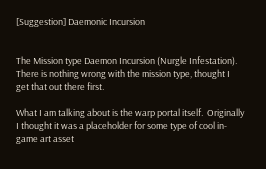[Suggestion] Daemonic Incursion


The Mission type Daemon Incursion (Nurgle Infestation). There is nothing wrong with the mission type, thought I get that out there first.

What I am talking about is the warp portal itself.  Originally I thought it was a placeholder for some type of cool in-game art asset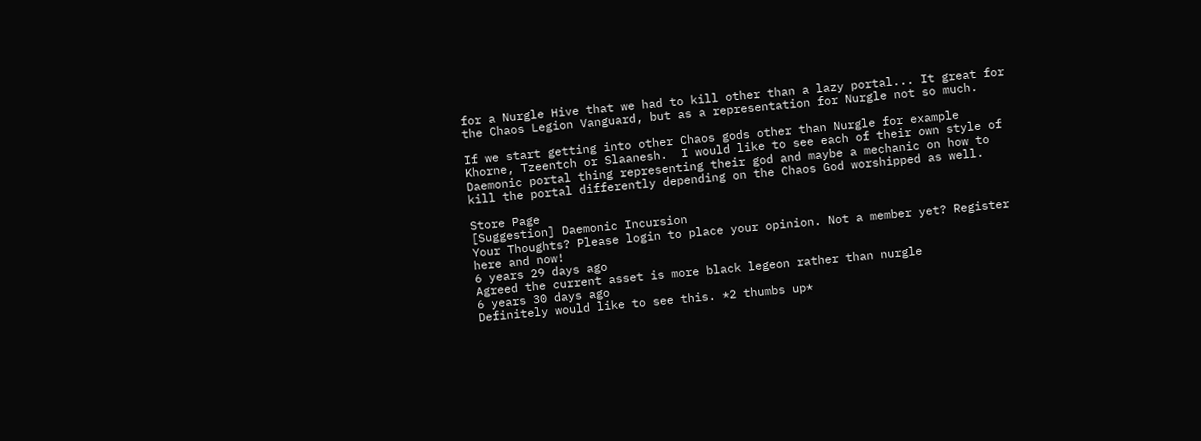for a Nurgle Hive that we had to kill other than a lazy portal... It great for the Chaos Legion Vanguard, but as a representation for Nurgle not so much.

If we start getting into other Chaos gods other than Nurgle for example Khorne, Tzeentch or Slaanesh.  I would like to see each of their own style of Daemonic portal thing representing their god and maybe a mechanic on how to kill the portal differently depending on the Chaos God worshipped as well.

Store Page
[Suggestion] Daemonic Incursion
Your Thoughts? Please login to place your opinion. Not a member yet? Register here and now!
6 years 29 days ago
Agreed the current asset is more black legeon rather than nurgle
6 years 30 days ago
Definitely would like to see this. *2 thumbs up*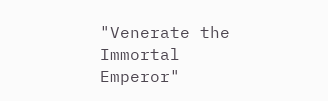"Venerate the Immortal Emperor"